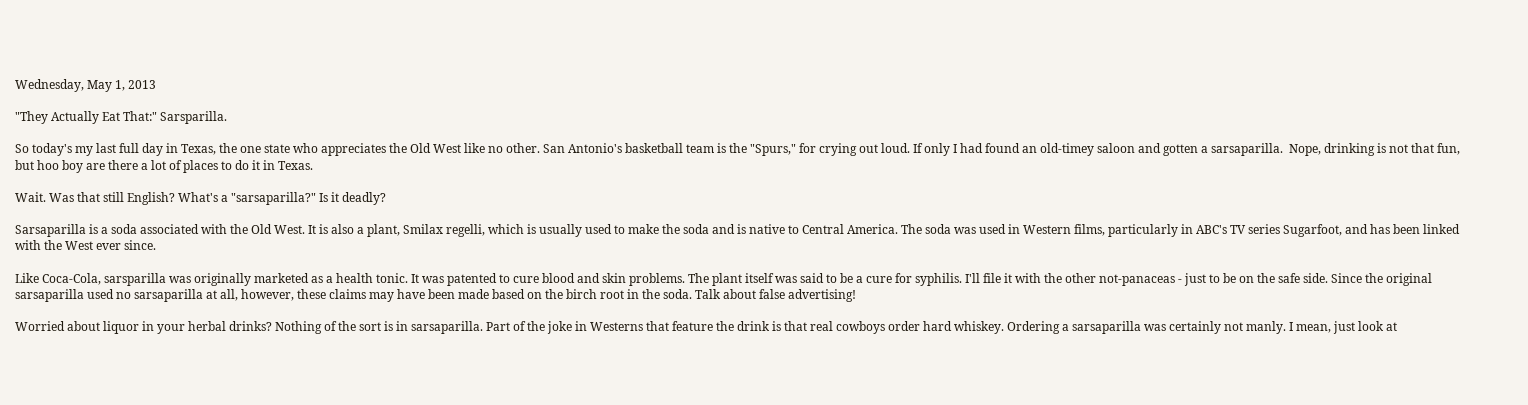Wednesday, May 1, 2013

"They Actually Eat That:" Sarsparilla.

So today's my last full day in Texas, the one state who appreciates the Old West like no other. San Antonio's basketball team is the "Spurs," for crying out loud. If only I had found an old-timey saloon and gotten a sarsaparilla.  Nope, drinking is not that fun, but hoo boy are there a lot of places to do it in Texas.

Wait. Was that still English? What's a "sarsaparilla?" Is it deadly?

Sarsaparilla is a soda associated with the Old West. It is also a plant, Smilax regelli, which is usually used to make the soda and is native to Central America. The soda was used in Western films, particularly in ABC's TV series Sugarfoot, and has been linked with the West ever since.

Like Coca-Cola, sarsparilla was originally marketed as a health tonic. It was patented to cure blood and skin problems. The plant itself was said to be a cure for syphilis. I'll file it with the other not-panaceas - just to be on the safe side. Since the original sarsaparilla used no sarsaparilla at all, however, these claims may have been made based on the birch root in the soda. Talk about false advertising!

Worried about liquor in your herbal drinks? Nothing of the sort is in sarsaparilla. Part of the joke in Westerns that feature the drink is that real cowboys order hard whiskey. Ordering a sarsaparilla was certainly not manly. I mean, just look at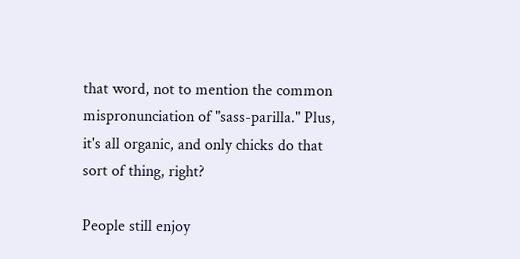that word, not to mention the common mispronunciation of "sass-parilla." Plus, it's all organic, and only chicks do that sort of thing, right?

People still enjoy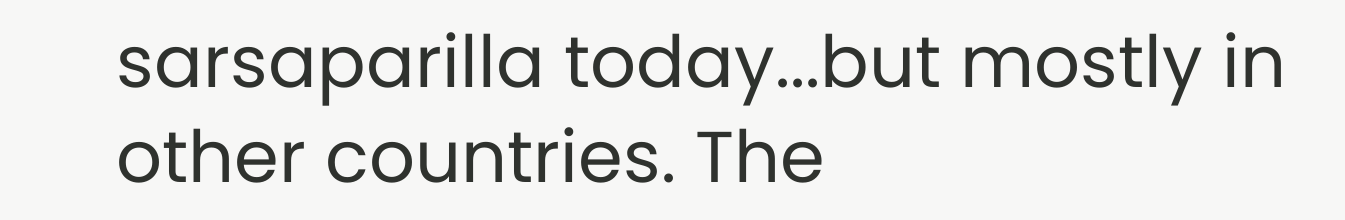sarsaparilla today...but mostly in other countries. The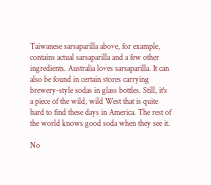Taiwanese sarsaparilla above, for example, contains actual sarsaparilla and a few other ingredients. Australia loves sarsaparilla. It can also be found in certain stores carrying brewery-style sodas in glass bottles. Still, it's a piece of the wild, wild West that is quite hard to find these days in America. The rest of the world knows good soda when they see it.

No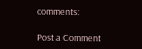comments:

Post a Comment